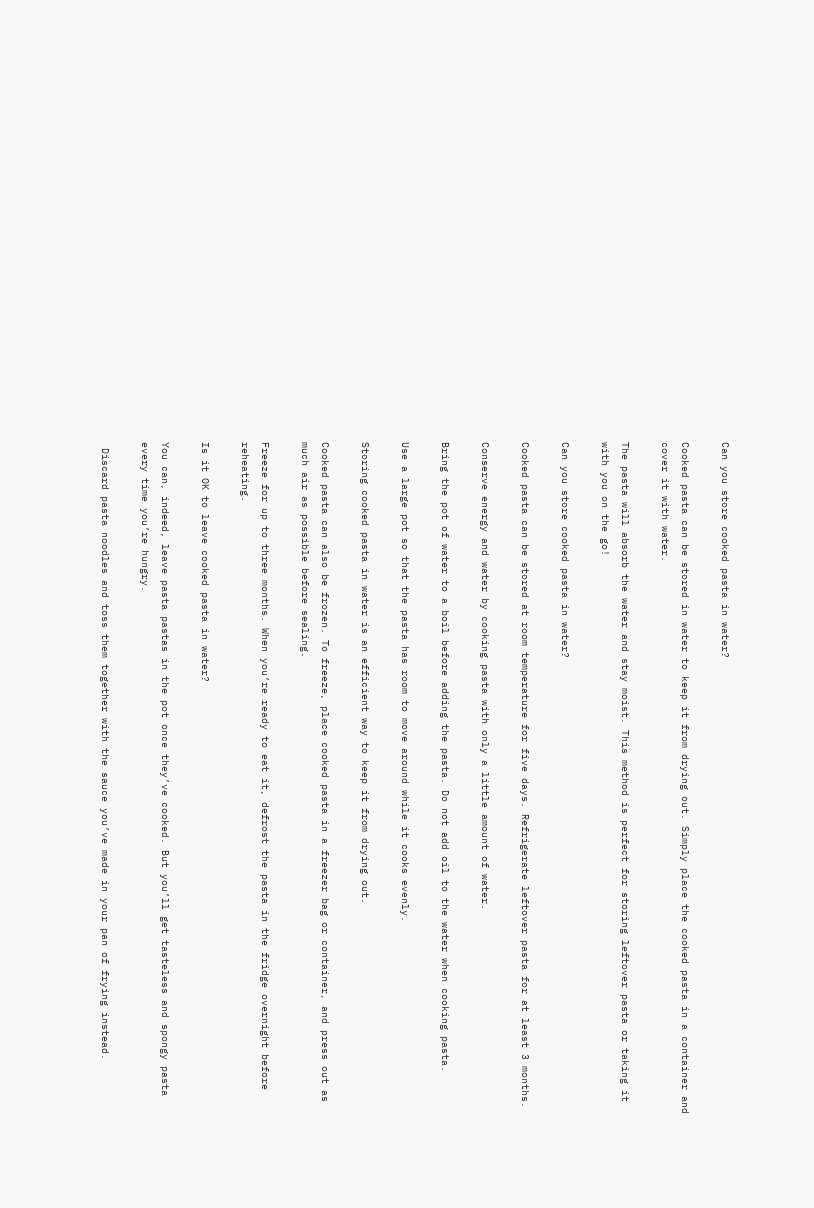Can you store cooked pasta in water?

Cooked pasta can be stored in water to keep it from drying out. Simply place the cooked pasta in a container and cover it with water.

The pasta will absorb the water and stay moist. This method is perfect for storing leftover pasta or taking it with you on the go!

Can you store cooked pasta in water?

Cooked pasta can be stored at room temperature for five days. Refrigerate leftover pasta for at least 3 months.

Conserve energy and water by cooking pasta with only a little amount of water.

Bring the pot of water to a boil before adding the pasta. Do not add oil to the water when cooking pasta.

Use a large pot so that the pasta has room to move around while it cooks evenly.

Storing cooked pasta in water is an efficient way to keep it from drying out.

Cooked pasta can also be frozen. To freeze, place cooked pasta in a freezer bag or container, and press out as much air as possible before sealing.

Freeze for up to three months. When you’re ready to eat it, defrost the pasta in the fridge overnight before reheating.

Is it OK to leave cooked pasta in water?

You can, indeed, leave pasta pastas in the pot once they’ve cooked. But you’ll get tasteless and spongy pasta every time you’re hungry.

 Discard pasta noodles and toss them together with the sauce you’ve made in your pan of frying instead.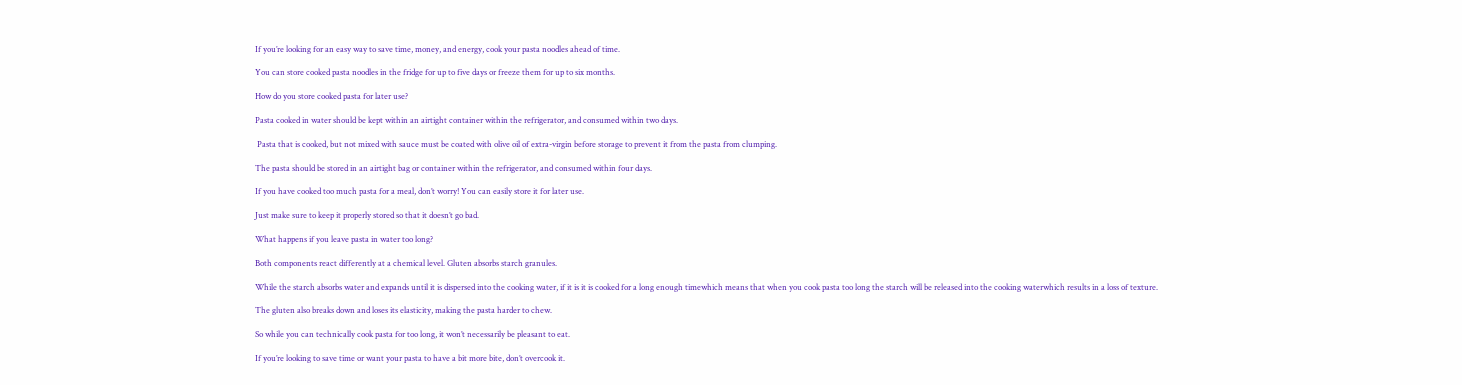If you’re looking for an easy way to save time, money, and energy, cook your pasta noodles ahead of time.

You can store cooked pasta noodles in the fridge for up to five days or freeze them for up to six months.

How do you store cooked pasta for later use?

Pasta cooked in water should be kept within an airtight container within the refrigerator, and consumed within two days.

 Pasta that is cooked, but not mixed with sauce must be coated with olive oil of extra-virgin before storage to prevent it from the pasta from clumping.

The pasta should be stored in an airtight bag or container within the refrigerator, and consumed within four days.

If you have cooked too much pasta for a meal, don’t worry! You can easily store it for later use.

Just make sure to keep it properly stored so that it doesn’t go bad.

What happens if you leave pasta in water too long?

Both components react differently at a chemical level. Gluten absorbs starch granules.

While the starch absorbs water and expands until it is dispersed into the cooking water, if it is it is cooked for a long enough timewhich means that when you cook pasta too long the starch will be released into the cooking waterwhich results in a loss of texture.

The gluten also breaks down and loses its elasticity, making the pasta harder to chew.

So while you can technically cook pasta for too long, it won’t necessarily be pleasant to eat.

If you’re looking to save time or want your pasta to have a bit more bite, don’t overcook it.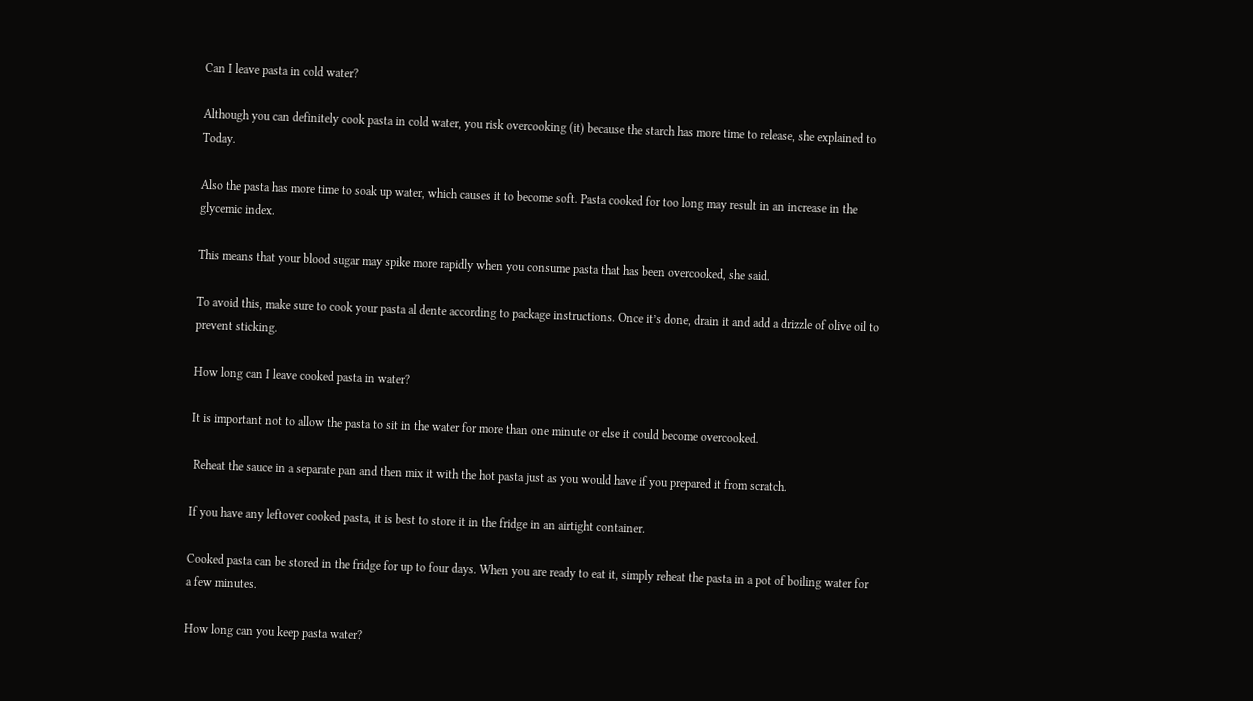Can I leave pasta in cold water?

Although you can definitely cook pasta in cold water, you risk overcooking (it) because the starch has more time to release, she explained to Today.

Also the pasta has more time to soak up water, which causes it to become soft. Pasta cooked for too long may result in an increase in the glycemic index.

This means that your blood sugar may spike more rapidly when you consume pasta that has been overcooked, she said.

To avoid this, make sure to cook your pasta al dente according to package instructions. Once it’s done, drain it and add a drizzle of olive oil to prevent sticking.

How long can I leave cooked pasta in water?

It is important not to allow the pasta to sit in the water for more than one minute or else it could become overcooked.

 Reheat the sauce in a separate pan and then mix it with the hot pasta just as you would have if you prepared it from scratch.

If you have any leftover cooked pasta, it is best to store it in the fridge in an airtight container.

Cooked pasta can be stored in the fridge for up to four days. When you are ready to eat it, simply reheat the pasta in a pot of boiling water for a few minutes.

How long can you keep pasta water?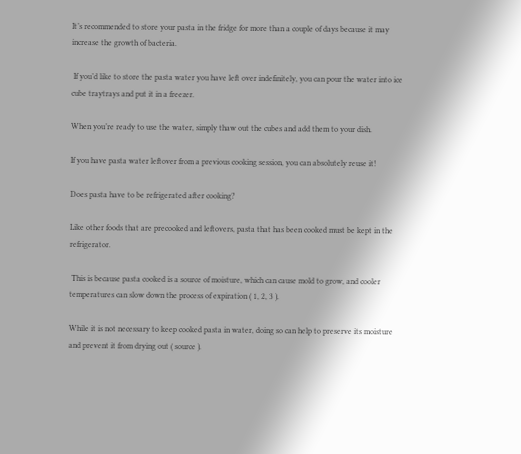It’s recommended to store your pasta in the fridge for more than a couple of days because it may increase the growth of bacteria.

 If you’d like to store the pasta water you have left over indefinitely, you can pour the water into ice cube traytrays and put it in a freezer.

When you’re ready to use the water, simply thaw out the cubes and add them to your dish.

If you have pasta water leftover from a previous cooking session, you can absolutely reuse it!

Does pasta have to be refrigerated after cooking?

Like other foods that are precooked and leftovers, pasta that has been cooked must be kept in the refrigerator.

 This is because pasta cooked is a source of moisture, which can cause mold to grow, and cooler temperatures can slow down the process of expiration ( 1, 2, 3 ).

While it is not necessary to keep cooked pasta in water, doing so can help to preserve its moisture and prevent it from drying out ( source ).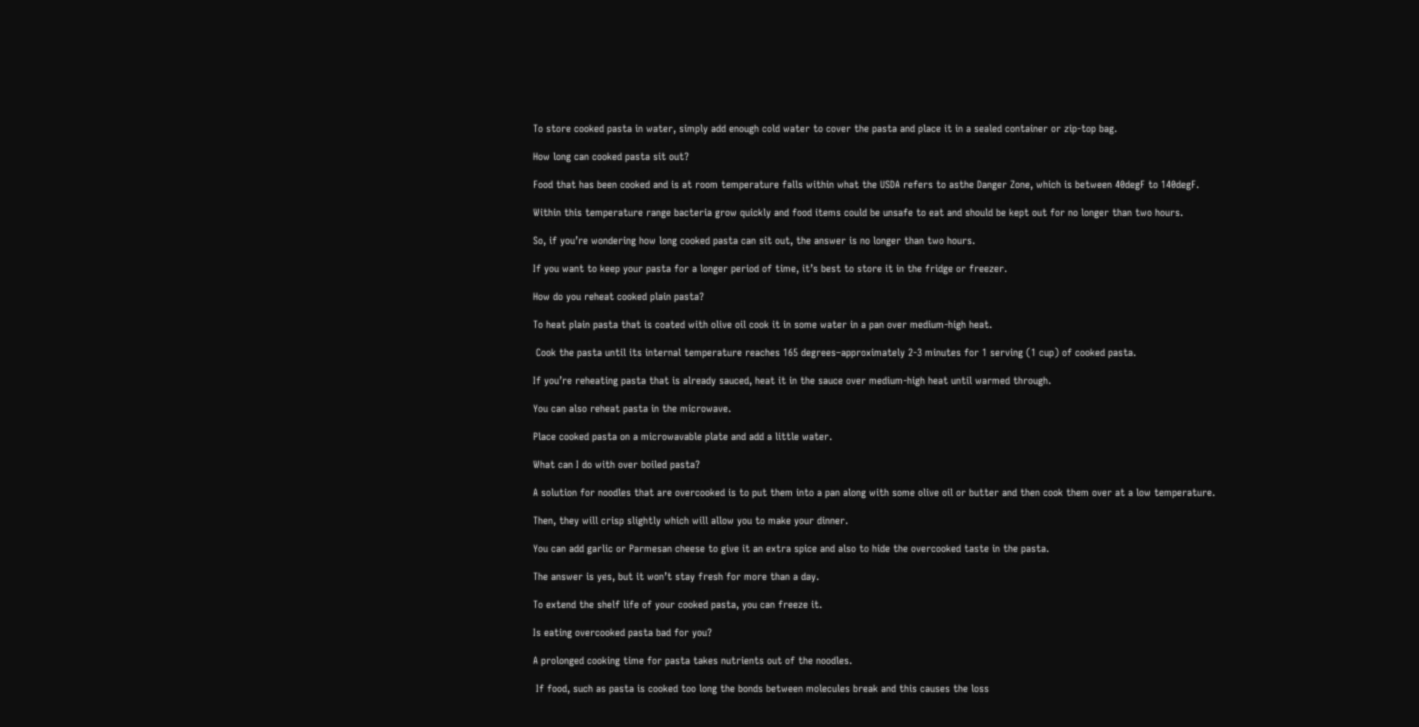To store cooked pasta in water, simply add enough cold water to cover the pasta and place it in a sealed container or zip-top bag.

How long can cooked pasta sit out?

Food that has been cooked and is at room temperature falls within what the USDA refers to asthe Danger Zone, which is between 40degF to 140degF.

Within this temperature range bacteria grow quickly and food items could be unsafe to eat and should be kept out for no longer than two hours.

So, if you’re wondering how long cooked pasta can sit out, the answer is no longer than two hours.

If you want to keep your pasta for a longer period of time, it’s best to store it in the fridge or freezer.

How do you reheat cooked plain pasta?

To heat plain pasta that is coated with olive oil cook it in some water in a pan over medium-high heat.

 Cook the pasta until its internal temperature reaches 165 degrees–approximately 2-3 minutes for 1 serving (1 cup) of cooked pasta.

If you’re reheating pasta that is already sauced, heat it in the sauce over medium-high heat until warmed through.

You can also reheat pasta in the microwave.

Place cooked pasta on a microwavable plate and add a little water.

What can I do with over boiled pasta?

A solution for noodles that are overcooked is to put them into a pan along with some olive oil or butter and then cook them over at a low temperature.

Then, they will crisp slightly which will allow you to make your dinner.

You can add garlic or Parmesan cheese to give it an extra spice and also to hide the overcooked taste in the pasta.

The answer is yes, but it won’t stay fresh for more than a day.

To extend the shelf life of your cooked pasta, you can freeze it.

Is eating overcooked pasta bad for you?

A prolonged cooking time for pasta takes nutrients out of the noodles.

 If food, such as pasta is cooked too long the bonds between molecules break and this causes the loss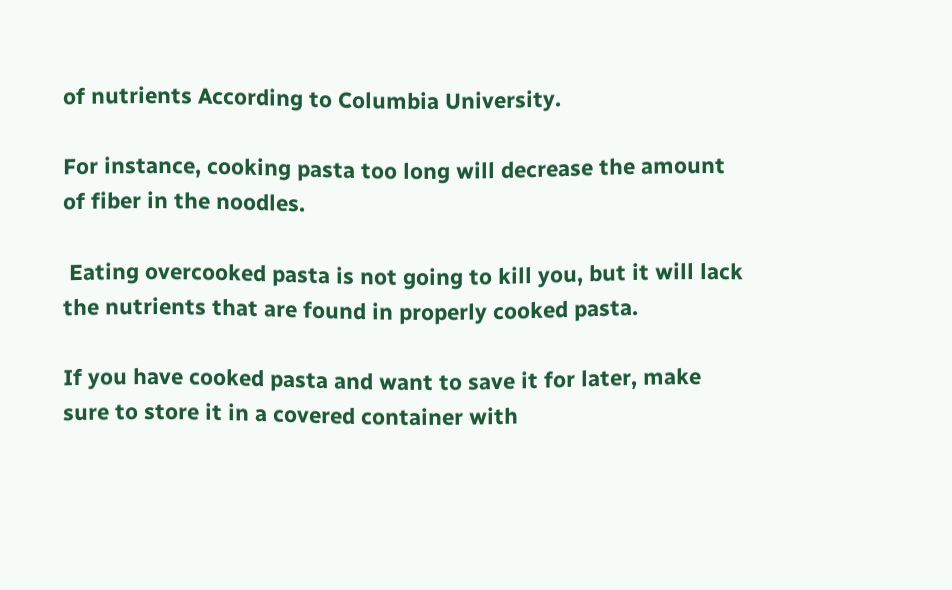of nutrients According to Columbia University.

For instance, cooking pasta too long will decrease the amount of fiber in the noodles.

 Eating overcooked pasta is not going to kill you, but it will lack the nutrients that are found in properly cooked pasta.

If you have cooked pasta and want to save it for later, make sure to store it in a covered container with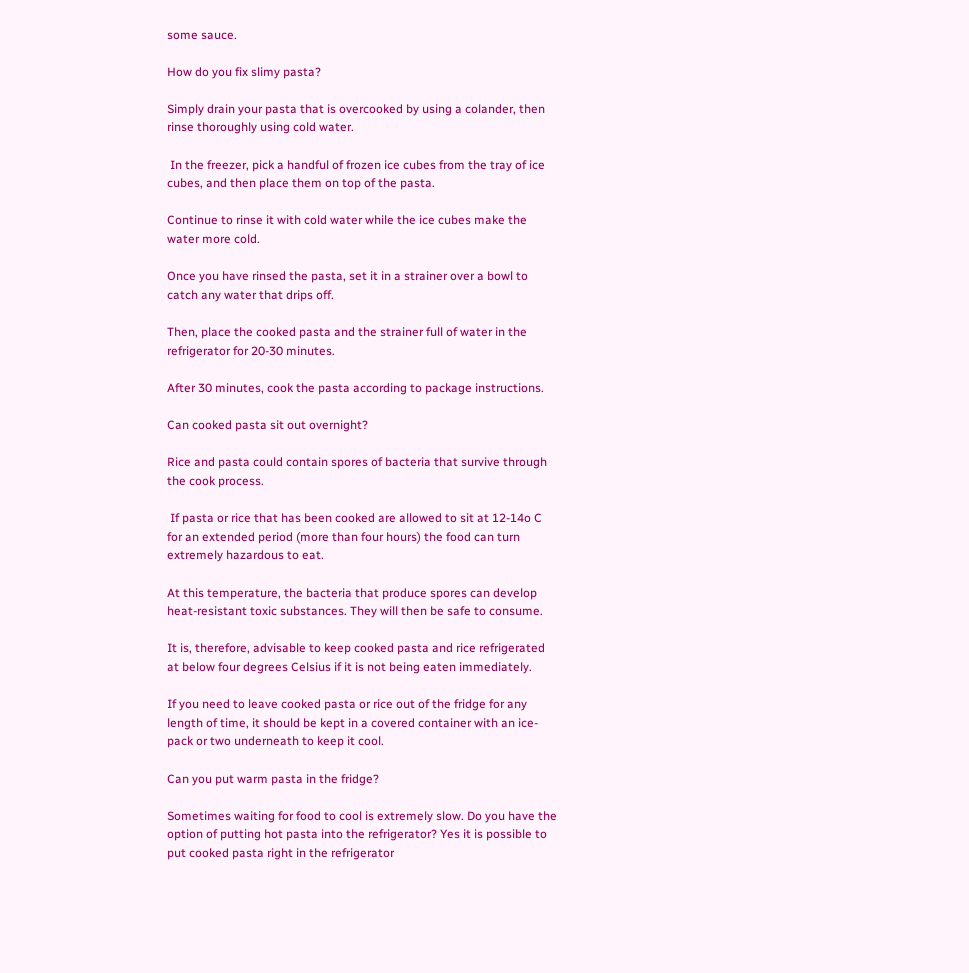some sauce.

How do you fix slimy pasta?

Simply drain your pasta that is overcooked by using a colander, then rinse thoroughly using cold water.

 In the freezer, pick a handful of frozen ice cubes from the tray of ice cubes, and then place them on top of the pasta.

Continue to rinse it with cold water while the ice cubes make the water more cold.

Once you have rinsed the pasta, set it in a strainer over a bowl to catch any water that drips off.

Then, place the cooked pasta and the strainer full of water in the refrigerator for 20-30 minutes.

After 30 minutes, cook the pasta according to package instructions.

Can cooked pasta sit out overnight?

Rice and pasta could contain spores of bacteria that survive through the cook process.

 If pasta or rice that has been cooked are allowed to sit at 12-14o C for an extended period (more than four hours) the food can turn extremely hazardous to eat.

At this temperature, the bacteria that produce spores can develop heat-resistant toxic substances. They will then be safe to consume.

It is, therefore, advisable to keep cooked pasta and rice refrigerated at below four degrees Celsius if it is not being eaten immediately.

If you need to leave cooked pasta or rice out of the fridge for any length of time, it should be kept in a covered container with an ice-pack or two underneath to keep it cool.

Can you put warm pasta in the fridge?

Sometimes waiting for food to cool is extremely slow. Do you have the option of putting hot pasta into the refrigerator? Yes it is possible to put cooked pasta right in the refrigerator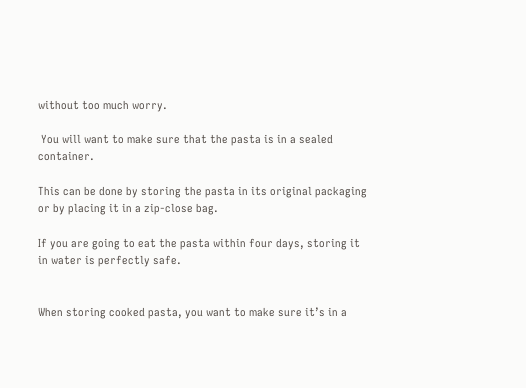without too much worry.

 You will want to make sure that the pasta is in a sealed container.

This can be done by storing the pasta in its original packaging or by placing it in a zip-close bag.

If you are going to eat the pasta within four days, storing it in water is perfectly safe.


When storing cooked pasta, you want to make sure it’s in a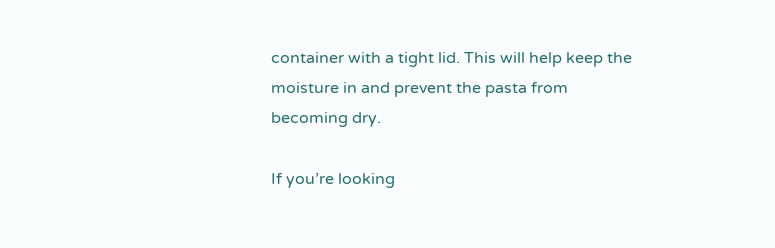container with a tight lid. This will help keep the moisture in and prevent the pasta from becoming dry.

If you’re looking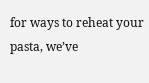for ways to reheat your pasta, we’ve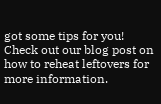got some tips for you! Check out our blog post on how to reheat leftovers for more information.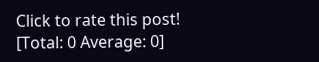Click to rate this post!
[Total: 0 Average: 0]